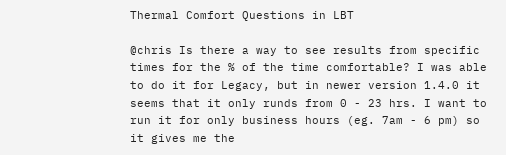Thermal Comfort Questions in LBT

@chris Is there a way to see results from specific times for the % of the time comfortable? I was able to do it for Legacy, but in newer version 1.4.0 it seems that it only runds from 0 - 23 hrs. I want to run it for only business hours (eg. 7am - 6 pm) so it gives me the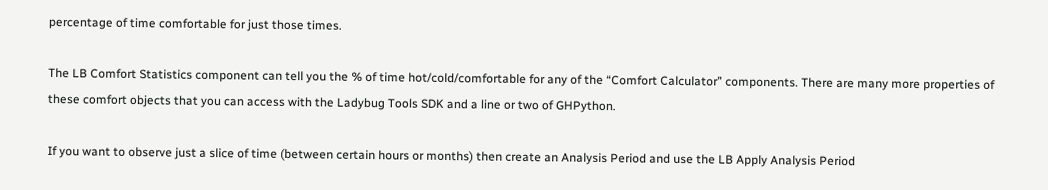percentage of time comfortable for just those times.

The LB Comfort Statistics component can tell you the % of time hot/cold/comfortable for any of the “Comfort Calculator” components. There are many more properties of these comfort objects that you can access with the Ladybug Tools SDK and a line or two of GHPython.

If you want to observe just a slice of time (between certain hours or months) then create an Analysis Period and use the LB Apply Analysis Period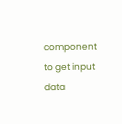component to get input data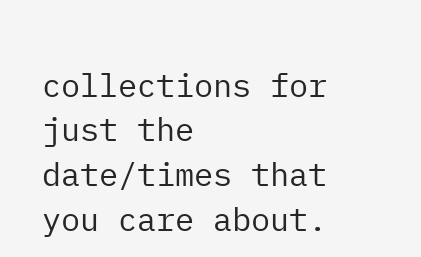collections for just the date/times that you care about.